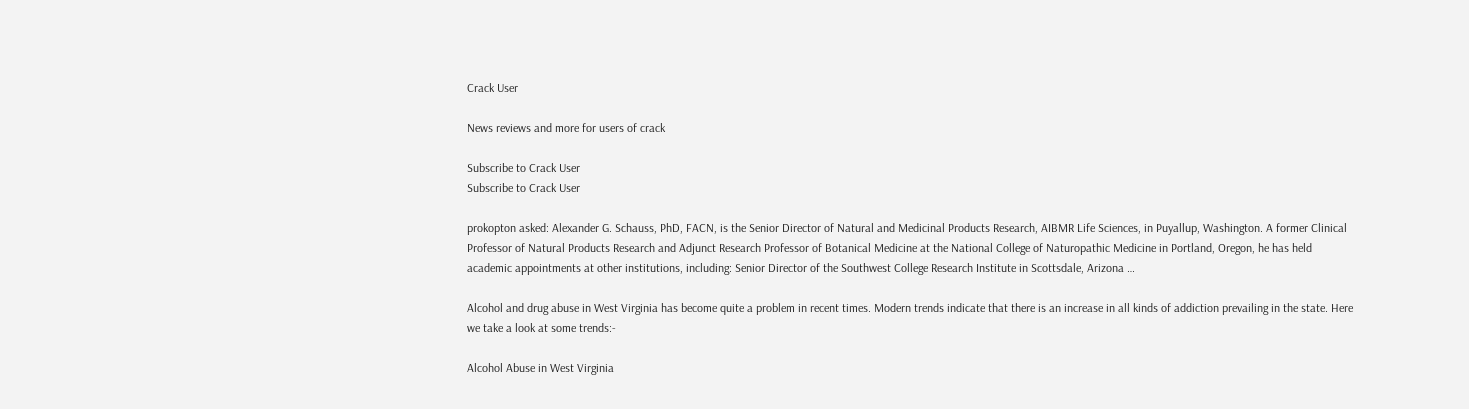Crack User

News reviews and more for users of crack

Subscribe to Crack User
Subscribe to Crack User

prokopton asked: Alexander G. Schauss, PhD, FACN, is the Senior Director of Natural and Medicinal Products Research, AIBMR Life Sciences, in Puyallup, Washington. A former Clinical Professor of Natural Products Research and Adjunct Research Professor of Botanical Medicine at the National College of Naturopathic Medicine in Portland, Oregon, he has held academic appointments at other institutions, including: Senior Director of the Southwest College Research Institute in Scottsdale, Arizona …

Alcohol and drug abuse in West Virginia has become quite a problem in recent times. Modern trends indicate that there is an increase in all kinds of addiction prevailing in the state. Here we take a look at some trends:-

Alcohol Abuse in West Virginia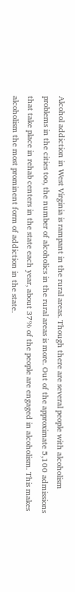Alcohol addiction in West Virginia is rampant in the rural areas. Though there are several people with alcoholism problems in the cities too, the number of alcoholics in the rural areas is more. Out of the approximate 5,100 admissions that take place in rehab centers in the state each year, about 37% of the people are engaged in alcoholism. This makes alcoholism the most prominent form of addiction in the state.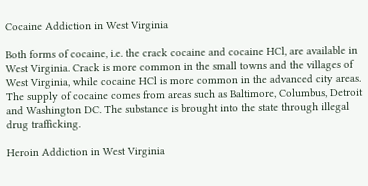Cocaine Addiction in West Virginia

Both forms of cocaine, i.e. the crack cocaine and cocaine HCl, are available in West Virginia. Crack is more common in the small towns and the villages of West Virginia, while cocaine HCl is more common in the advanced city areas. The supply of cocaine comes from areas such as Baltimore, Columbus, Detroit and Washington DC. The substance is brought into the state through illegal drug trafficking.

Heroin Addiction in West Virginia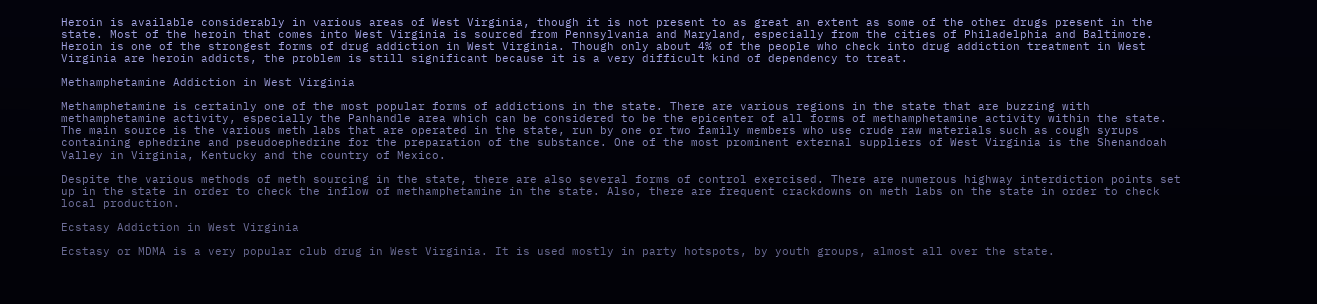Heroin is available considerably in various areas of West Virginia, though it is not present to as great an extent as some of the other drugs present in the state. Most of the heroin that comes into West Virginia is sourced from Pennsylvania and Maryland, especially from the cities of Philadelphia and Baltimore. Heroin is one of the strongest forms of drug addiction in West Virginia. Though only about 4% of the people who check into drug addiction treatment in West Virginia are heroin addicts, the problem is still significant because it is a very difficult kind of dependency to treat.

Methamphetamine Addiction in West Virginia

Methamphetamine is certainly one of the most popular forms of addictions in the state. There are various regions in the state that are buzzing with methamphetamine activity, especially the Panhandle area which can be considered to be the epicenter of all forms of methamphetamine activity within the state. The main source is the various meth labs that are operated in the state, run by one or two family members who use crude raw materials such as cough syrups containing ephedrine and pseudoephedrine for the preparation of the substance. One of the most prominent external suppliers of West Virginia is the Shenandoah Valley in Virginia, Kentucky and the country of Mexico.

Despite the various methods of meth sourcing in the state, there are also several forms of control exercised. There are numerous highway interdiction points set up in the state in order to check the inflow of methamphetamine in the state. Also, there are frequent crackdowns on meth labs on the state in order to check local production.

Ecstasy Addiction in West Virginia

Ecstasy or MDMA is a very popular club drug in West Virginia. It is used mostly in party hotspots, by youth groups, almost all over the state.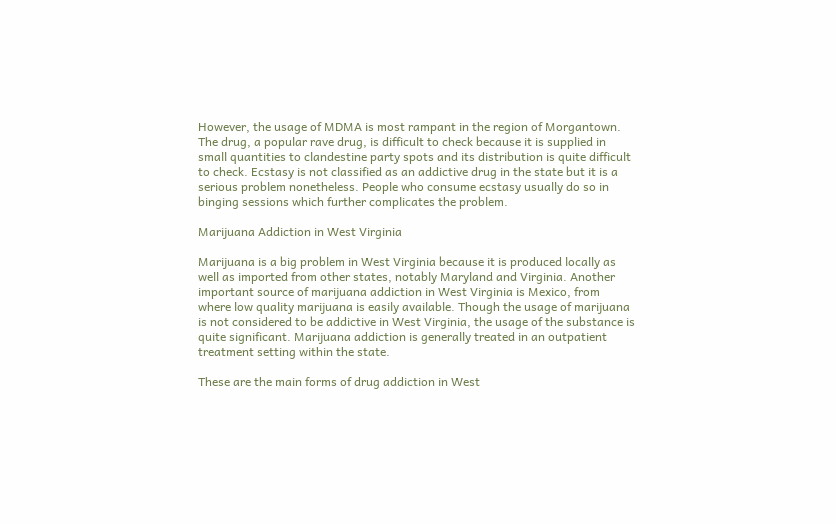However, the usage of MDMA is most rampant in the region of Morgantown. The drug, a popular rave drug, is difficult to check because it is supplied in small quantities to clandestine party spots and its distribution is quite difficult to check. Ecstasy is not classified as an addictive drug in the state but it is a serious problem nonetheless. People who consume ecstasy usually do so in binging sessions which further complicates the problem.

Marijuana Addiction in West Virginia

Marijuana is a big problem in West Virginia because it is produced locally as well as imported from other states, notably Maryland and Virginia. Another important source of marijuana addiction in West Virginia is Mexico, from where low quality marijuana is easily available. Though the usage of marijuana is not considered to be addictive in West Virginia, the usage of the substance is quite significant. Marijuana addiction is generally treated in an outpatient treatment setting within the state.

These are the main forms of drug addiction in West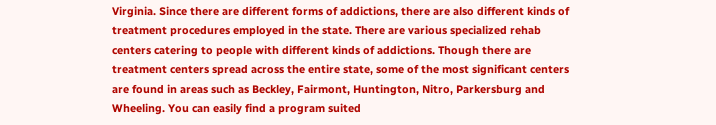Virginia. Since there are different forms of addictions, there are also different kinds of treatment procedures employed in the state. There are various specialized rehab centers catering to people with different kinds of addictions. Though there are treatment centers spread across the entire state, some of the most significant centers are found in areas such as Beckley, Fairmont, Huntington, Nitro, Parkersburg and Wheeling. You can easily find a program suited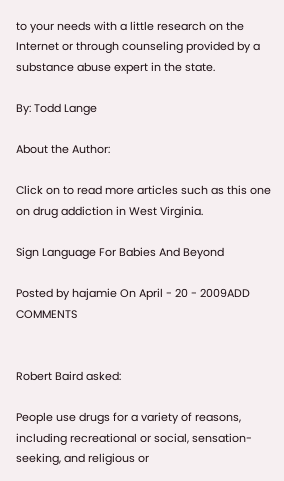to your needs with a little research on the Internet or through counseling provided by a substance abuse expert in the state.

By: Todd Lange

About the Author:

Click on to read more articles such as this one on drug addiction in West Virginia.

Sign Language For Babies And Beyond

Posted by hajamie On April - 20 - 2009ADD COMMENTS


Robert Baird asked:

People use drugs for a variety of reasons, including recreational or social, sensation-seeking, and religious or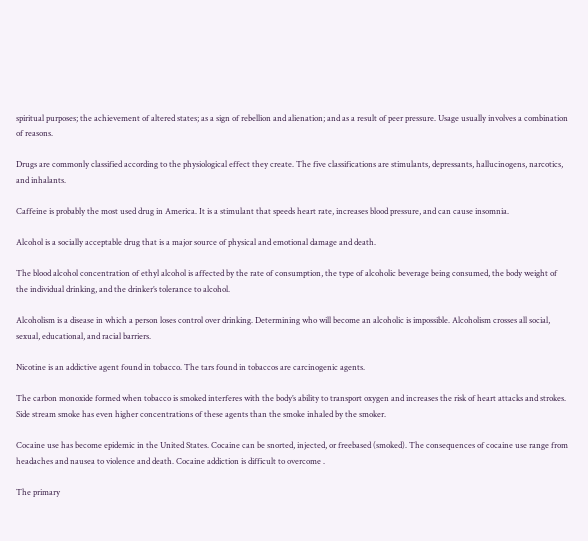spiritual purposes; the achievement of altered states; as a sign of rebellion and alienation; and as a result of peer pressure. Usage usually involves a combination of reasons.

Drugs are commonly classified according to the physiological effect they create. The five classifications are stimulants, depressants, hallucinogens, narcotics, and inhalants.

Caffeine is probably the most used drug in America. It is a stimulant that speeds heart rate, increases blood pressure, and can cause insomnia.

Alcohol is a socially acceptable drug that is a major source of physical and emotional damage and death.

The blood alcohol concentration of ethyl alcohol is affected by the rate of consumption, the type of alcoholic beverage being consumed, the body weight of the individual drinking, and the drinker’s tolerance to alcohol.

Alcoholism is a disease in which a person loses control over drinking. Determining who will become an alcoholic is impossible. Alcoholism crosses all social, sexual, educational, and racial barriers.

Nicotine is an addictive agent found in tobacco. The tars found in tobaccos are carcinogenic agents.

The carbon monoxide formed when tobacco is smoked interferes with the body’s ability to transport oxygen and increases the risk of heart attacks and strokes. Side stream smoke has even higher concentrations of these agents than the smoke inhaled by the smoker.

Cocaine use has become epidemic in the United States. Cocaine can be snorted, injected, or freebased (smoked). The consequences of cocaine use range from headaches and nausea to violence and death. Cocaine addiction is difficult to overcome .

The primary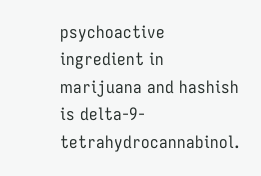psychoactive ingredient in marijuana and hashish is delta-9-tetrahydrocannabinol.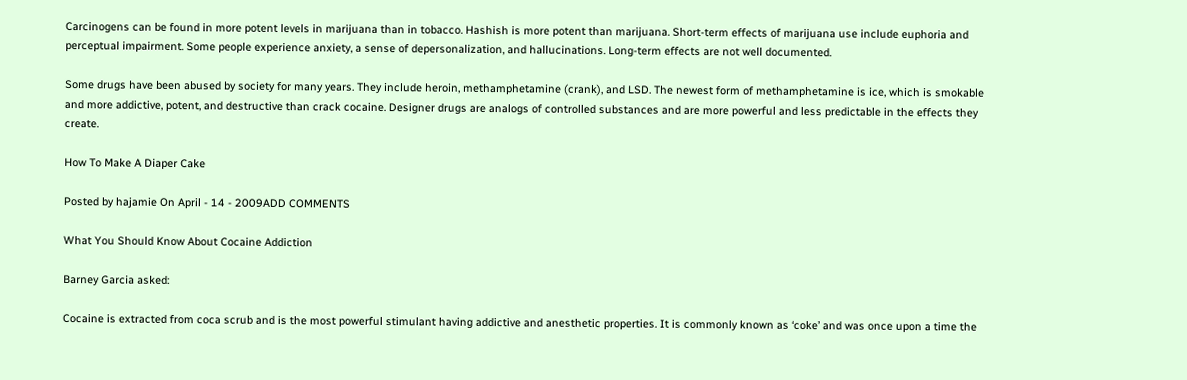Carcinogens can be found in more potent levels in marijuana than in tobacco. Hashish is more potent than marijuana. Short-term effects of marijuana use include euphoria and perceptual impairment. Some people experience anxiety, a sense of depersonalization, and hallucinations. Long-term effects are not well documented.

Some drugs have been abused by society for many years. They include heroin, methamphetamine (crank), and LSD. The newest form of methamphetamine is ice, which is smokable and more addictive, potent, and destructive than crack cocaine. Designer drugs are analogs of controlled substances and are more powerful and less predictable in the effects they create.

How To Make A Diaper Cake

Posted by hajamie On April - 14 - 2009ADD COMMENTS

What You Should Know About Cocaine Addiction

Barney Garcia asked:

Cocaine is extracted from coca scrub and is the most powerful stimulant having addictive and anesthetic properties. It is commonly known as ‘coke’ and was once upon a time the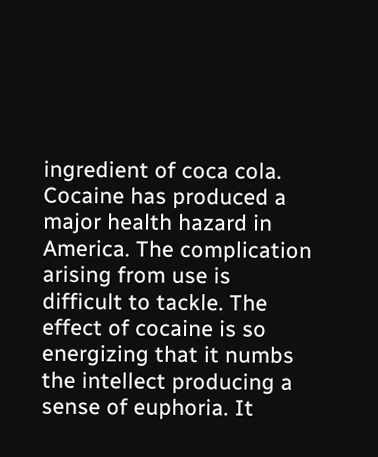ingredient of coca cola. Cocaine has produced a major health hazard in America. The complication arising from use is difficult to tackle. The effect of cocaine is so energizing that it numbs the intellect producing a sense of euphoria. It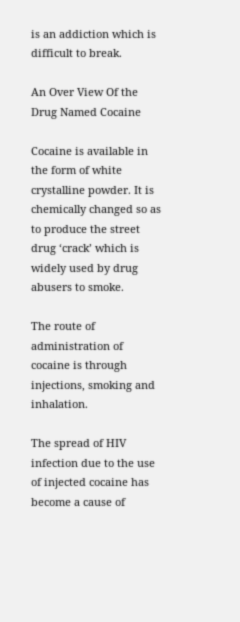is an addiction which is difficult to break.

An Over View Of the Drug Named Cocaine

Cocaine is available in the form of white crystalline powder. It is chemically changed so as to produce the street drug ‘crack’ which is widely used by drug abusers to smoke.

The route of administration of cocaine is through injections, smoking and inhalation.

The spread of HIV infection due to the use of injected cocaine has become a cause of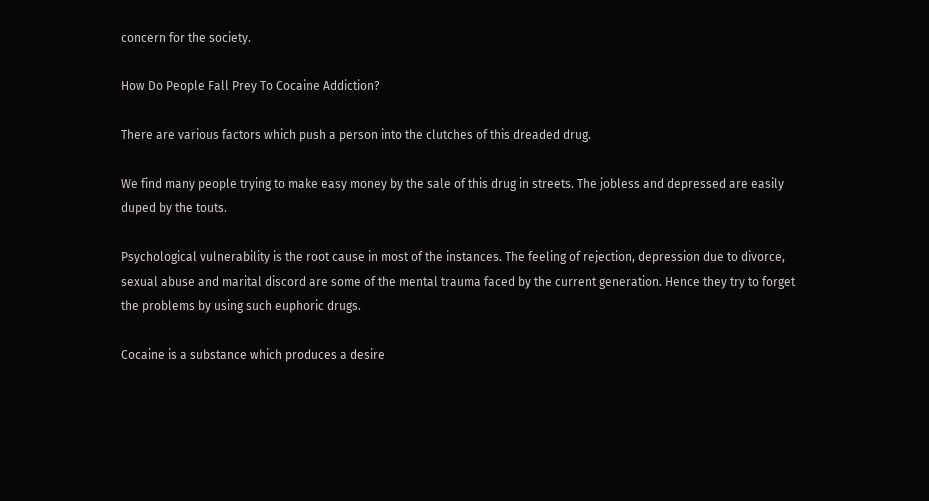concern for the society.

How Do People Fall Prey To Cocaine Addiction?

There are various factors which push a person into the clutches of this dreaded drug.

We find many people trying to make easy money by the sale of this drug in streets. The jobless and depressed are easily duped by the touts.

Psychological vulnerability is the root cause in most of the instances. The feeling of rejection, depression due to divorce, sexual abuse and marital discord are some of the mental trauma faced by the current generation. Hence they try to forget the problems by using such euphoric drugs.

Cocaine is a substance which produces a desire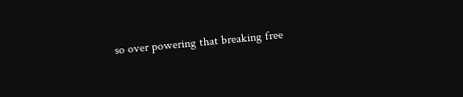so over powering that breaking free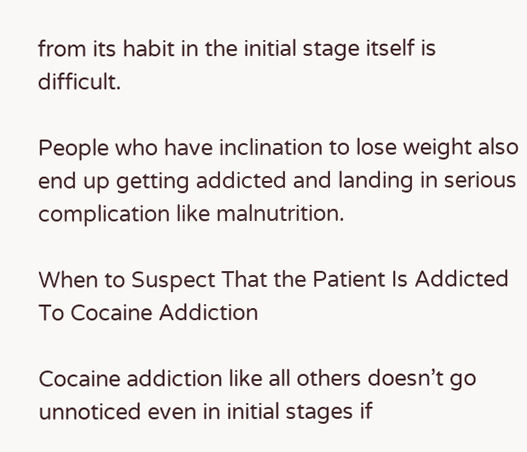from its habit in the initial stage itself is difficult.

People who have inclination to lose weight also end up getting addicted and landing in serious complication like malnutrition.

When to Suspect That the Patient Is Addicted To Cocaine Addiction

Cocaine addiction like all others doesn’t go unnoticed even in initial stages if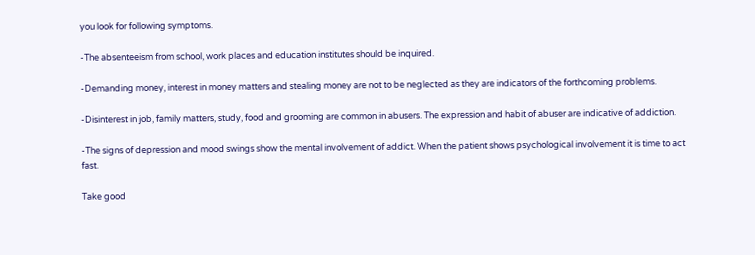you look for following symptoms.

-The absenteeism from school, work places and education institutes should be inquired.

-Demanding money, interest in money matters and stealing money are not to be neglected as they are indicators of the forthcoming problems.

-Disinterest in job, family matters, study, food and grooming are common in abusers. The expression and habit of abuser are indicative of addiction.

-The signs of depression and mood swings show the mental involvement of addict. When the patient shows psychological involvement it is time to act fast.

Take good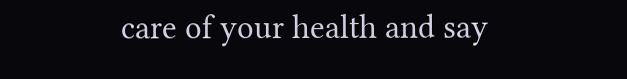care of your health and say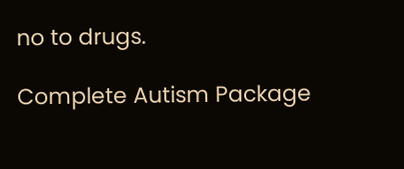no to drugs.

Complete Autism Package